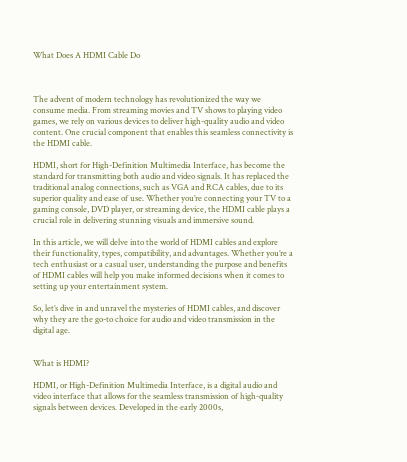What Does A HDMI Cable Do



The advent of modern technology has revolutionized the way we consume media. From streaming movies and TV shows to playing video games, we rely on various devices to deliver high-quality audio and video content. One crucial component that enables this seamless connectivity is the HDMI cable.

HDMI, short for High-Definition Multimedia Interface, has become the standard for transmitting both audio and video signals. It has replaced the traditional analog connections, such as VGA and RCA cables, due to its superior quality and ease of use. Whether you’re connecting your TV to a gaming console, DVD player, or streaming device, the HDMI cable plays a crucial role in delivering stunning visuals and immersive sound.

In this article, we will delve into the world of HDMI cables and explore their functionality, types, compatibility, and advantages. Whether you’re a tech enthusiast or a casual user, understanding the purpose and benefits of HDMI cables will help you make informed decisions when it comes to setting up your entertainment system.

So, let’s dive in and unravel the mysteries of HDMI cables, and discover why they are the go-to choice for audio and video transmission in the digital age.


What is HDMI?

HDMI, or High-Definition Multimedia Interface, is a digital audio and video interface that allows for the seamless transmission of high-quality signals between devices. Developed in the early 2000s,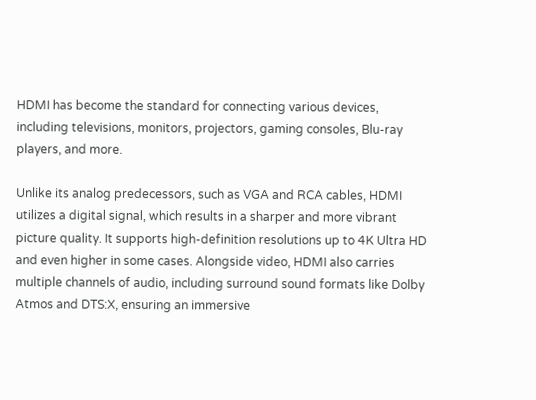HDMI has become the standard for connecting various devices, including televisions, monitors, projectors, gaming consoles, Blu-ray players, and more.

Unlike its analog predecessors, such as VGA and RCA cables, HDMI utilizes a digital signal, which results in a sharper and more vibrant picture quality. It supports high-definition resolutions up to 4K Ultra HD and even higher in some cases. Alongside video, HDMI also carries multiple channels of audio, including surround sound formats like Dolby Atmos and DTS:X, ensuring an immersive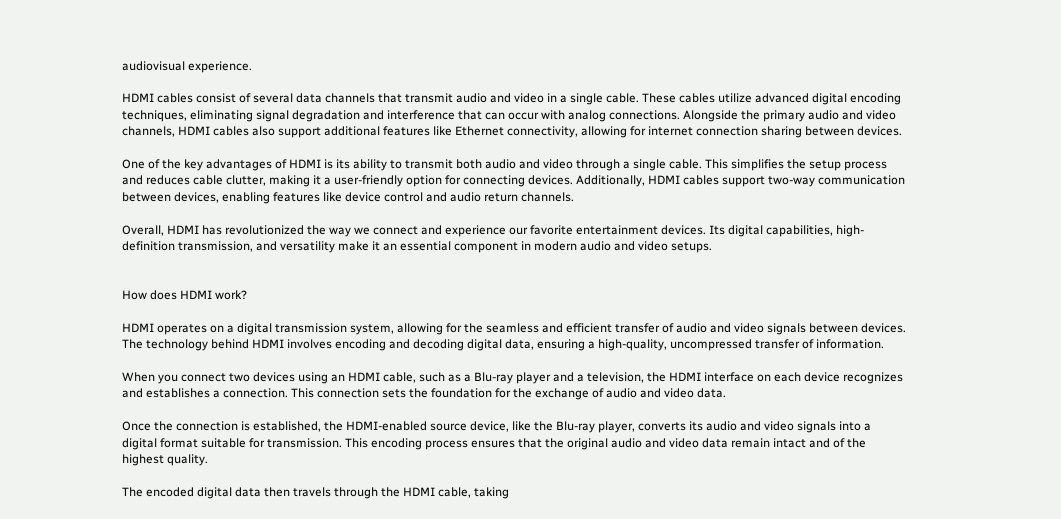audiovisual experience.

HDMI cables consist of several data channels that transmit audio and video in a single cable. These cables utilize advanced digital encoding techniques, eliminating signal degradation and interference that can occur with analog connections. Alongside the primary audio and video channels, HDMI cables also support additional features like Ethernet connectivity, allowing for internet connection sharing between devices.

One of the key advantages of HDMI is its ability to transmit both audio and video through a single cable. This simplifies the setup process and reduces cable clutter, making it a user-friendly option for connecting devices. Additionally, HDMI cables support two-way communication between devices, enabling features like device control and audio return channels.

Overall, HDMI has revolutionized the way we connect and experience our favorite entertainment devices. Its digital capabilities, high-definition transmission, and versatility make it an essential component in modern audio and video setups.


How does HDMI work?

HDMI operates on a digital transmission system, allowing for the seamless and efficient transfer of audio and video signals between devices. The technology behind HDMI involves encoding and decoding digital data, ensuring a high-quality, uncompressed transfer of information.

When you connect two devices using an HDMI cable, such as a Blu-ray player and a television, the HDMI interface on each device recognizes and establishes a connection. This connection sets the foundation for the exchange of audio and video data.

Once the connection is established, the HDMI-enabled source device, like the Blu-ray player, converts its audio and video signals into a digital format suitable for transmission. This encoding process ensures that the original audio and video data remain intact and of the highest quality.

The encoded digital data then travels through the HDMI cable, taking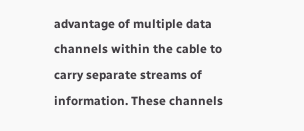advantage of multiple data channels within the cable to carry separate streams of information. These channels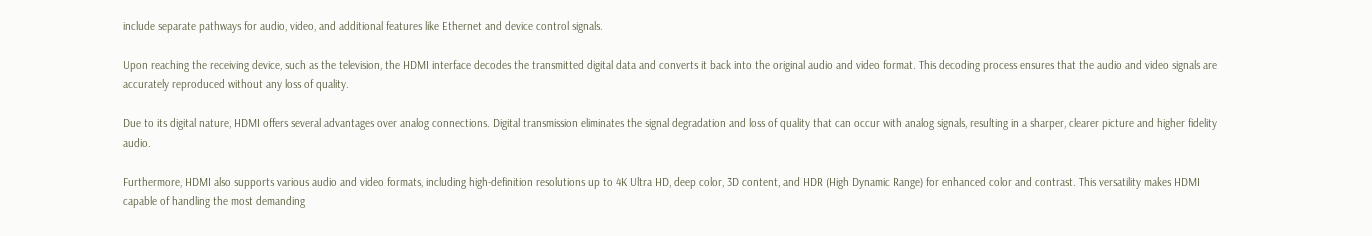include separate pathways for audio, video, and additional features like Ethernet and device control signals.

Upon reaching the receiving device, such as the television, the HDMI interface decodes the transmitted digital data and converts it back into the original audio and video format. This decoding process ensures that the audio and video signals are accurately reproduced without any loss of quality.

Due to its digital nature, HDMI offers several advantages over analog connections. Digital transmission eliminates the signal degradation and loss of quality that can occur with analog signals, resulting in a sharper, clearer picture and higher fidelity audio.

Furthermore, HDMI also supports various audio and video formats, including high-definition resolutions up to 4K Ultra HD, deep color, 3D content, and HDR (High Dynamic Range) for enhanced color and contrast. This versatility makes HDMI capable of handling the most demanding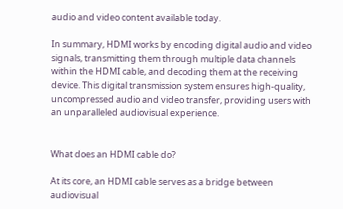audio and video content available today.

In summary, HDMI works by encoding digital audio and video signals, transmitting them through multiple data channels within the HDMI cable, and decoding them at the receiving device. This digital transmission system ensures high-quality, uncompressed audio and video transfer, providing users with an unparalleled audiovisual experience.


What does an HDMI cable do?

At its core, an HDMI cable serves as a bridge between audiovisual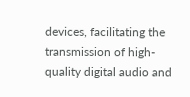devices, facilitating the transmission of high-quality digital audio and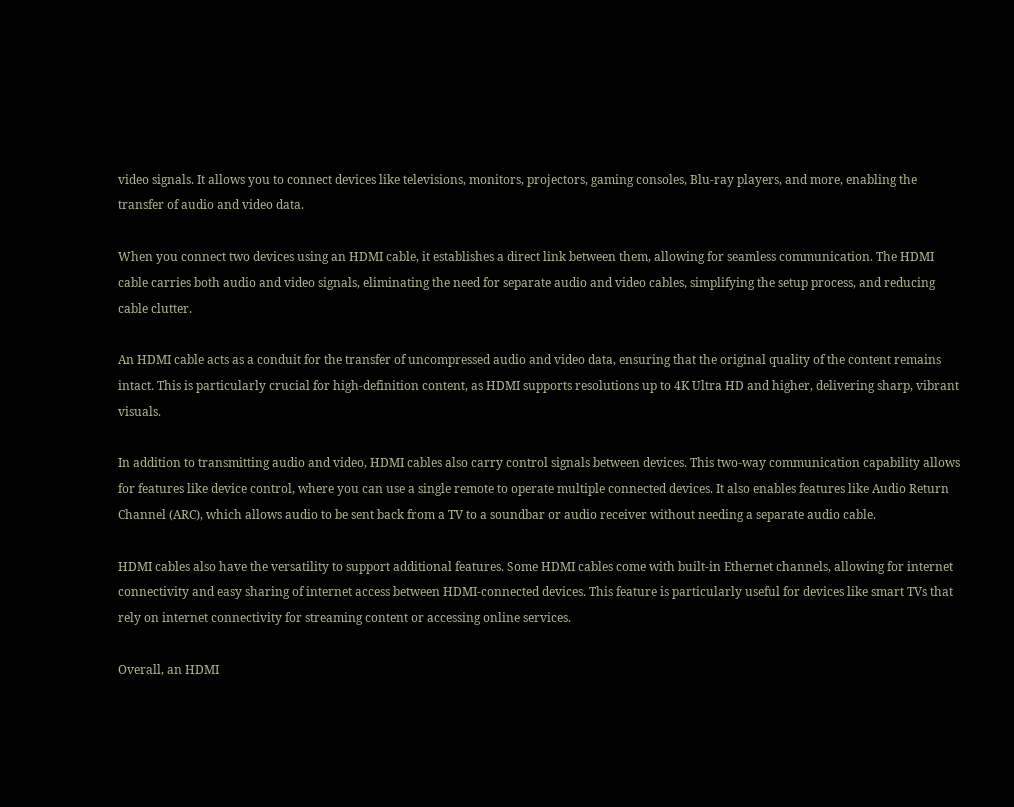video signals. It allows you to connect devices like televisions, monitors, projectors, gaming consoles, Blu-ray players, and more, enabling the transfer of audio and video data.

When you connect two devices using an HDMI cable, it establishes a direct link between them, allowing for seamless communication. The HDMI cable carries both audio and video signals, eliminating the need for separate audio and video cables, simplifying the setup process, and reducing cable clutter.

An HDMI cable acts as a conduit for the transfer of uncompressed audio and video data, ensuring that the original quality of the content remains intact. This is particularly crucial for high-definition content, as HDMI supports resolutions up to 4K Ultra HD and higher, delivering sharp, vibrant visuals.

In addition to transmitting audio and video, HDMI cables also carry control signals between devices. This two-way communication capability allows for features like device control, where you can use a single remote to operate multiple connected devices. It also enables features like Audio Return Channel (ARC), which allows audio to be sent back from a TV to a soundbar or audio receiver without needing a separate audio cable.

HDMI cables also have the versatility to support additional features. Some HDMI cables come with built-in Ethernet channels, allowing for internet connectivity and easy sharing of internet access between HDMI-connected devices. This feature is particularly useful for devices like smart TVs that rely on internet connectivity for streaming content or accessing online services.

Overall, an HDMI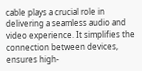cable plays a crucial role in delivering a seamless audio and video experience. It simplifies the connection between devices, ensures high-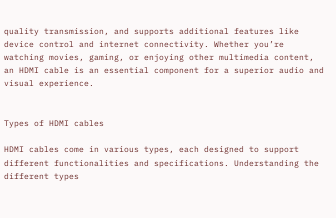quality transmission, and supports additional features like device control and internet connectivity. Whether you’re watching movies, gaming, or enjoying other multimedia content, an HDMI cable is an essential component for a superior audio and visual experience.


Types of HDMI cables

HDMI cables come in various types, each designed to support different functionalities and specifications. Understanding the different types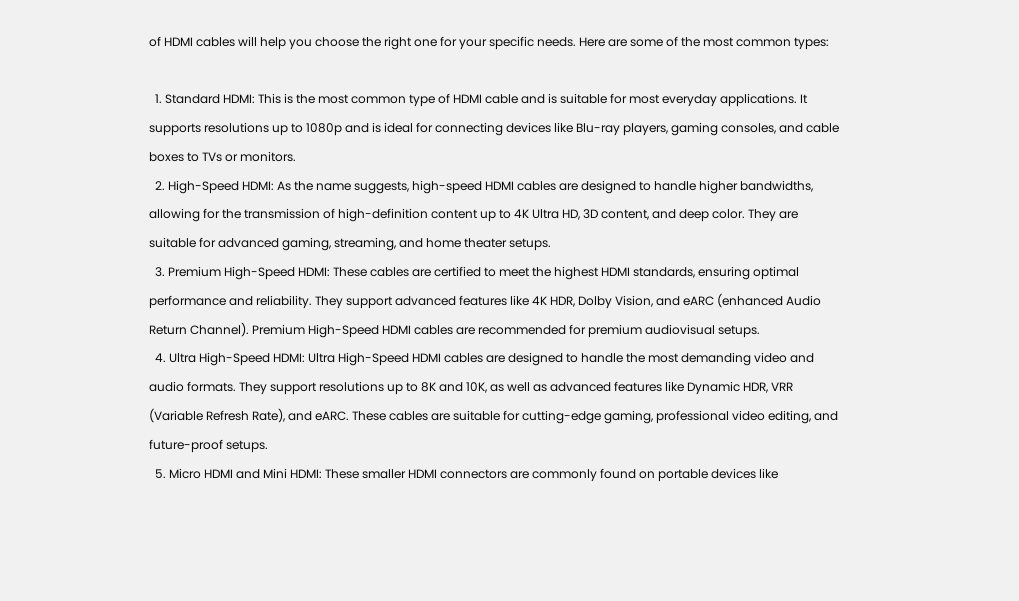of HDMI cables will help you choose the right one for your specific needs. Here are some of the most common types:

  1. Standard HDMI: This is the most common type of HDMI cable and is suitable for most everyday applications. It supports resolutions up to 1080p and is ideal for connecting devices like Blu-ray players, gaming consoles, and cable boxes to TVs or monitors.
  2. High-Speed HDMI: As the name suggests, high-speed HDMI cables are designed to handle higher bandwidths, allowing for the transmission of high-definition content up to 4K Ultra HD, 3D content, and deep color. They are suitable for advanced gaming, streaming, and home theater setups.
  3. Premium High-Speed HDMI: These cables are certified to meet the highest HDMI standards, ensuring optimal performance and reliability. They support advanced features like 4K HDR, Dolby Vision, and eARC (enhanced Audio Return Channel). Premium High-Speed HDMI cables are recommended for premium audiovisual setups.
  4. Ultra High-Speed HDMI: Ultra High-Speed HDMI cables are designed to handle the most demanding video and audio formats. They support resolutions up to 8K and 10K, as well as advanced features like Dynamic HDR, VRR (Variable Refresh Rate), and eARC. These cables are suitable for cutting-edge gaming, professional video editing, and future-proof setups.
  5. Micro HDMI and Mini HDMI: These smaller HDMI connectors are commonly found on portable devices like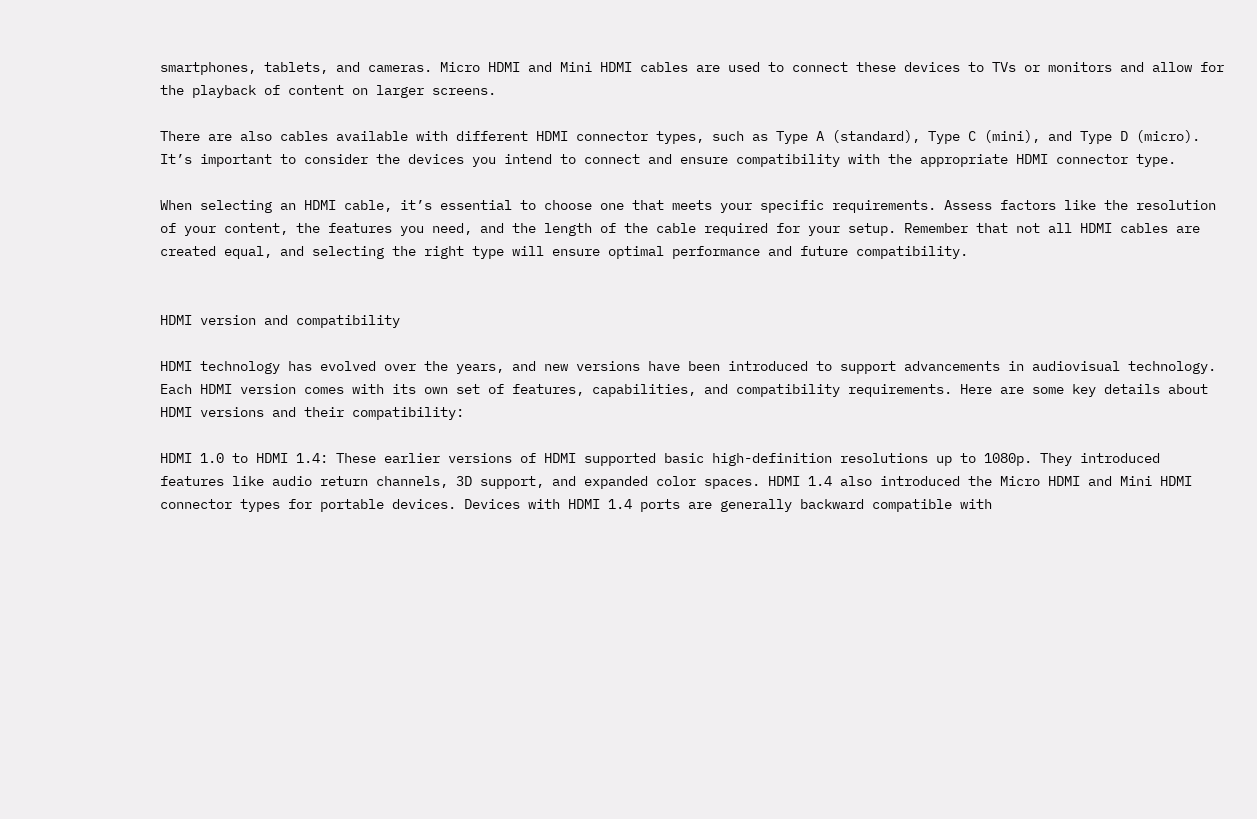smartphones, tablets, and cameras. Micro HDMI and Mini HDMI cables are used to connect these devices to TVs or monitors and allow for the playback of content on larger screens.

There are also cables available with different HDMI connector types, such as Type A (standard), Type C (mini), and Type D (micro). It’s important to consider the devices you intend to connect and ensure compatibility with the appropriate HDMI connector type.

When selecting an HDMI cable, it’s essential to choose one that meets your specific requirements. Assess factors like the resolution of your content, the features you need, and the length of the cable required for your setup. Remember that not all HDMI cables are created equal, and selecting the right type will ensure optimal performance and future compatibility.


HDMI version and compatibility

HDMI technology has evolved over the years, and new versions have been introduced to support advancements in audiovisual technology. Each HDMI version comes with its own set of features, capabilities, and compatibility requirements. Here are some key details about HDMI versions and their compatibility:

HDMI 1.0 to HDMI 1.4: These earlier versions of HDMI supported basic high-definition resolutions up to 1080p. They introduced features like audio return channels, 3D support, and expanded color spaces. HDMI 1.4 also introduced the Micro HDMI and Mini HDMI connector types for portable devices. Devices with HDMI 1.4 ports are generally backward compatible with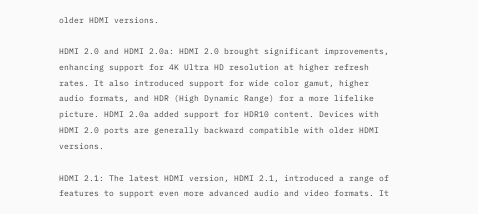older HDMI versions.

HDMI 2.0 and HDMI 2.0a: HDMI 2.0 brought significant improvements, enhancing support for 4K Ultra HD resolution at higher refresh rates. It also introduced support for wide color gamut, higher audio formats, and HDR (High Dynamic Range) for a more lifelike picture. HDMI 2.0a added support for HDR10 content. Devices with HDMI 2.0 ports are generally backward compatible with older HDMI versions.

HDMI 2.1: The latest HDMI version, HDMI 2.1, introduced a range of features to support even more advanced audio and video formats. It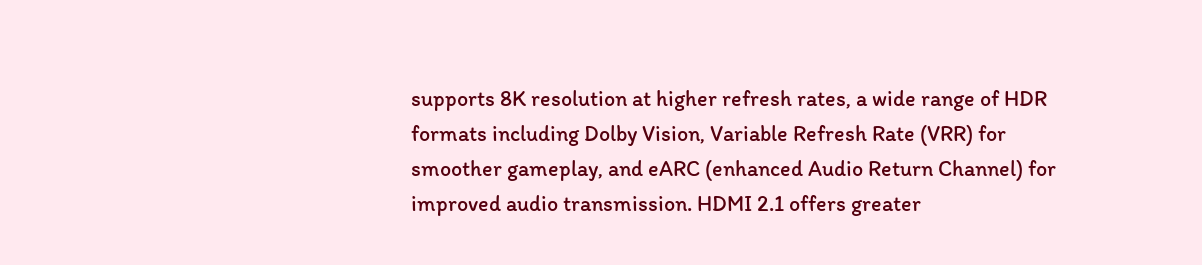supports 8K resolution at higher refresh rates, a wide range of HDR formats including Dolby Vision, Variable Refresh Rate (VRR) for smoother gameplay, and eARC (enhanced Audio Return Channel) for improved audio transmission. HDMI 2.1 offers greater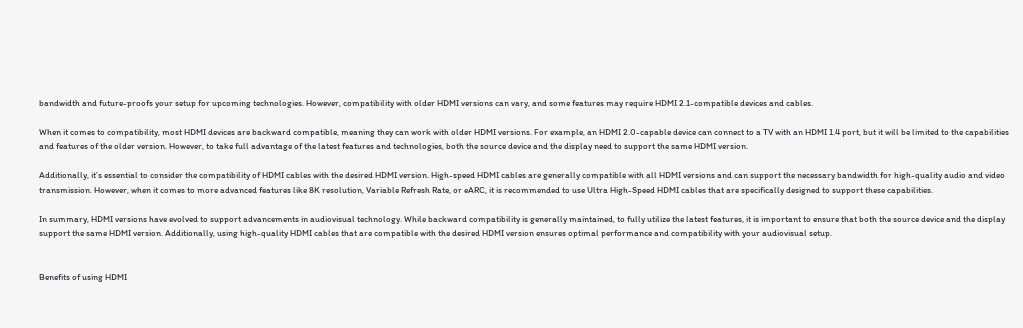bandwidth and future-proofs your setup for upcoming technologies. However, compatibility with older HDMI versions can vary, and some features may require HDMI 2.1-compatible devices and cables.

When it comes to compatibility, most HDMI devices are backward compatible, meaning they can work with older HDMI versions. For example, an HDMI 2.0-capable device can connect to a TV with an HDMI 1.4 port, but it will be limited to the capabilities and features of the older version. However, to take full advantage of the latest features and technologies, both the source device and the display need to support the same HDMI version.

Additionally, it’s essential to consider the compatibility of HDMI cables with the desired HDMI version. High-speed HDMI cables are generally compatible with all HDMI versions and can support the necessary bandwidth for high-quality audio and video transmission. However, when it comes to more advanced features like 8K resolution, Variable Refresh Rate, or eARC, it is recommended to use Ultra High-Speed HDMI cables that are specifically designed to support these capabilities.

In summary, HDMI versions have evolved to support advancements in audiovisual technology. While backward compatibility is generally maintained, to fully utilize the latest features, it is important to ensure that both the source device and the display support the same HDMI version. Additionally, using high-quality HDMI cables that are compatible with the desired HDMI version ensures optimal performance and compatibility with your audiovisual setup.


Benefits of using HDMI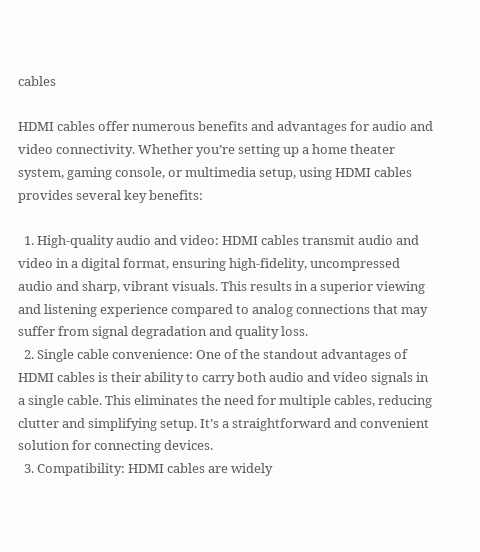cables

HDMI cables offer numerous benefits and advantages for audio and video connectivity. Whether you’re setting up a home theater system, gaming console, or multimedia setup, using HDMI cables provides several key benefits:

  1. High-quality audio and video: HDMI cables transmit audio and video in a digital format, ensuring high-fidelity, uncompressed audio and sharp, vibrant visuals. This results in a superior viewing and listening experience compared to analog connections that may suffer from signal degradation and quality loss.
  2. Single cable convenience: One of the standout advantages of HDMI cables is their ability to carry both audio and video signals in a single cable. This eliminates the need for multiple cables, reducing clutter and simplifying setup. It’s a straightforward and convenient solution for connecting devices.
  3. Compatibility: HDMI cables are widely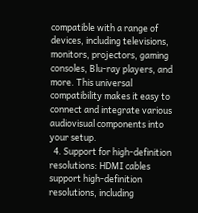compatible with a range of devices, including televisions, monitors, projectors, gaming consoles, Blu-ray players, and more. This universal compatibility makes it easy to connect and integrate various audiovisual components into your setup.
  4. Support for high-definition resolutions: HDMI cables support high-definition resolutions, including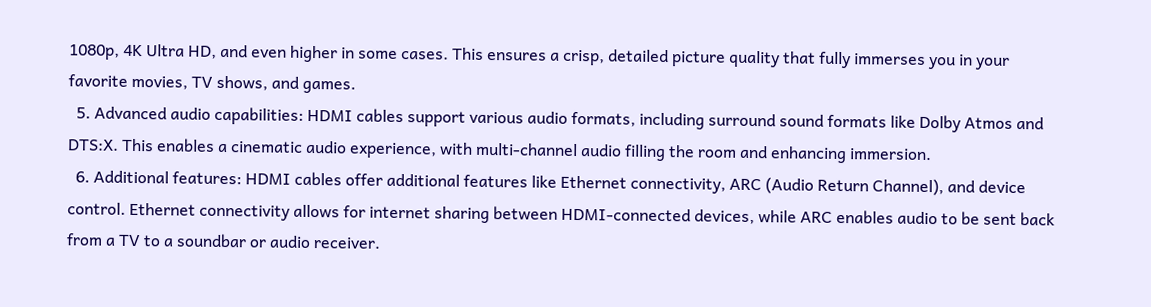1080p, 4K Ultra HD, and even higher in some cases. This ensures a crisp, detailed picture quality that fully immerses you in your favorite movies, TV shows, and games.
  5. Advanced audio capabilities: HDMI cables support various audio formats, including surround sound formats like Dolby Atmos and DTS:X. This enables a cinematic audio experience, with multi-channel audio filling the room and enhancing immersion.
  6. Additional features: HDMI cables offer additional features like Ethernet connectivity, ARC (Audio Return Channel), and device control. Ethernet connectivity allows for internet sharing between HDMI-connected devices, while ARC enables audio to be sent back from a TV to a soundbar or audio receiver.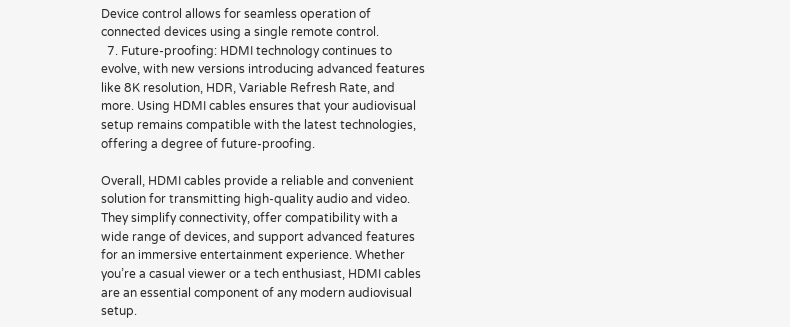Device control allows for seamless operation of connected devices using a single remote control.
  7. Future-proofing: HDMI technology continues to evolve, with new versions introducing advanced features like 8K resolution, HDR, Variable Refresh Rate, and more. Using HDMI cables ensures that your audiovisual setup remains compatible with the latest technologies, offering a degree of future-proofing.

Overall, HDMI cables provide a reliable and convenient solution for transmitting high-quality audio and video. They simplify connectivity, offer compatibility with a wide range of devices, and support advanced features for an immersive entertainment experience. Whether you’re a casual viewer or a tech enthusiast, HDMI cables are an essential component of any modern audiovisual setup.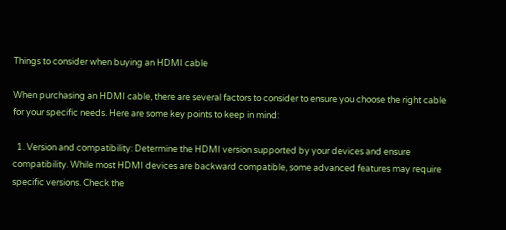Things to consider when buying an HDMI cable

When purchasing an HDMI cable, there are several factors to consider to ensure you choose the right cable for your specific needs. Here are some key points to keep in mind:

  1. Version and compatibility: Determine the HDMI version supported by your devices and ensure compatibility. While most HDMI devices are backward compatible, some advanced features may require specific versions. Check the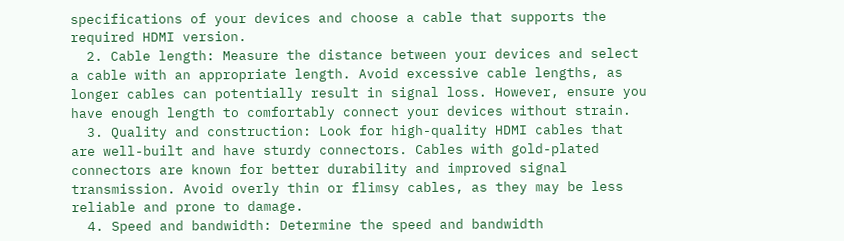specifications of your devices and choose a cable that supports the required HDMI version.
  2. Cable length: Measure the distance between your devices and select a cable with an appropriate length. Avoid excessive cable lengths, as longer cables can potentially result in signal loss. However, ensure you have enough length to comfortably connect your devices without strain.
  3. Quality and construction: Look for high-quality HDMI cables that are well-built and have sturdy connectors. Cables with gold-plated connectors are known for better durability and improved signal transmission. Avoid overly thin or flimsy cables, as they may be less reliable and prone to damage.
  4. Speed and bandwidth: Determine the speed and bandwidth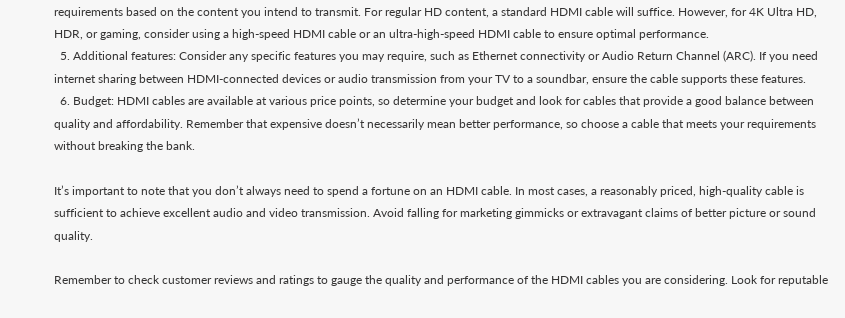requirements based on the content you intend to transmit. For regular HD content, a standard HDMI cable will suffice. However, for 4K Ultra HD, HDR, or gaming, consider using a high-speed HDMI cable or an ultra-high-speed HDMI cable to ensure optimal performance.
  5. Additional features: Consider any specific features you may require, such as Ethernet connectivity or Audio Return Channel (ARC). If you need internet sharing between HDMI-connected devices or audio transmission from your TV to a soundbar, ensure the cable supports these features.
  6. Budget: HDMI cables are available at various price points, so determine your budget and look for cables that provide a good balance between quality and affordability. Remember that expensive doesn’t necessarily mean better performance, so choose a cable that meets your requirements without breaking the bank.

It’s important to note that you don’t always need to spend a fortune on an HDMI cable. In most cases, a reasonably priced, high-quality cable is sufficient to achieve excellent audio and video transmission. Avoid falling for marketing gimmicks or extravagant claims of better picture or sound quality.

Remember to check customer reviews and ratings to gauge the quality and performance of the HDMI cables you are considering. Look for reputable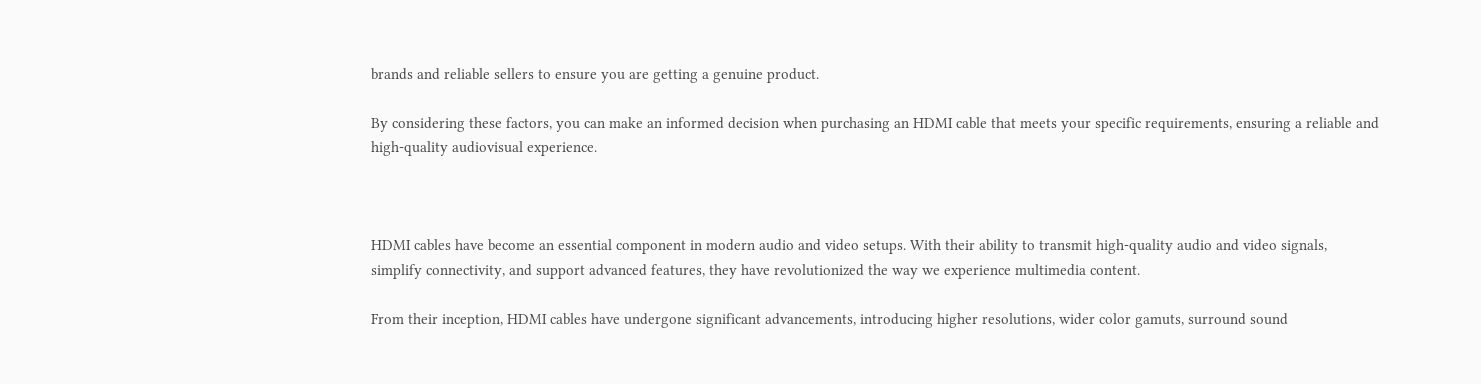brands and reliable sellers to ensure you are getting a genuine product.

By considering these factors, you can make an informed decision when purchasing an HDMI cable that meets your specific requirements, ensuring a reliable and high-quality audiovisual experience.



HDMI cables have become an essential component in modern audio and video setups. With their ability to transmit high-quality audio and video signals, simplify connectivity, and support advanced features, they have revolutionized the way we experience multimedia content.

From their inception, HDMI cables have undergone significant advancements, introducing higher resolutions, wider color gamuts, surround sound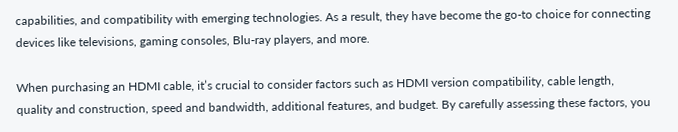capabilities, and compatibility with emerging technologies. As a result, they have become the go-to choice for connecting devices like televisions, gaming consoles, Blu-ray players, and more.

When purchasing an HDMI cable, it’s crucial to consider factors such as HDMI version compatibility, cable length, quality and construction, speed and bandwidth, additional features, and budget. By carefully assessing these factors, you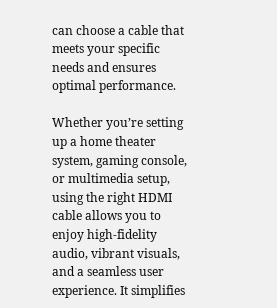can choose a cable that meets your specific needs and ensures optimal performance.

Whether you’re setting up a home theater system, gaming console, or multimedia setup, using the right HDMI cable allows you to enjoy high-fidelity audio, vibrant visuals, and a seamless user experience. It simplifies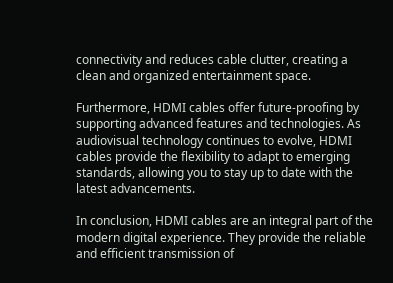connectivity and reduces cable clutter, creating a clean and organized entertainment space.

Furthermore, HDMI cables offer future-proofing by supporting advanced features and technologies. As audiovisual technology continues to evolve, HDMI cables provide the flexibility to adapt to emerging standards, allowing you to stay up to date with the latest advancements.

In conclusion, HDMI cables are an integral part of the modern digital experience. They provide the reliable and efficient transmission of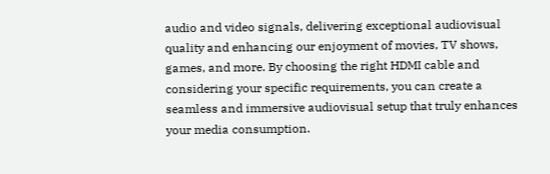audio and video signals, delivering exceptional audiovisual quality and enhancing our enjoyment of movies, TV shows, games, and more. By choosing the right HDMI cable and considering your specific requirements, you can create a seamless and immersive audiovisual setup that truly enhances your media consumption.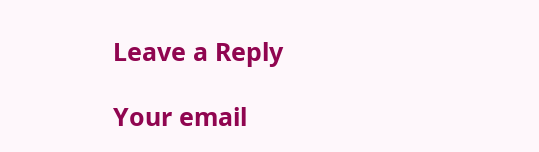Leave a Reply

Your email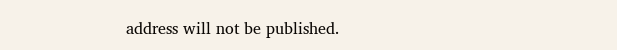address will not be published.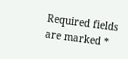Required fields are marked *